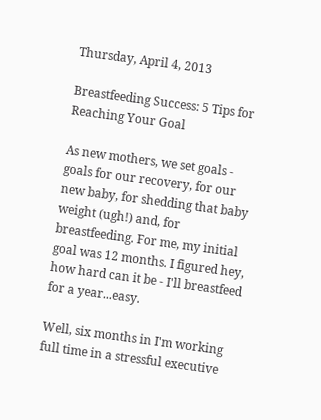Thursday, April 4, 2013

Breastfeeding Success: 5 Tips for Reaching Your Goal

As new mothers, we set goals - goals for our recovery, for our new baby, for shedding that baby weight (ugh!) and, for breastfeeding. For me, my initial goal was 12 months. I figured hey, how hard can it be - I'll breastfeed for a year...easy.

Well, six months in I'm working full time in a stressful executive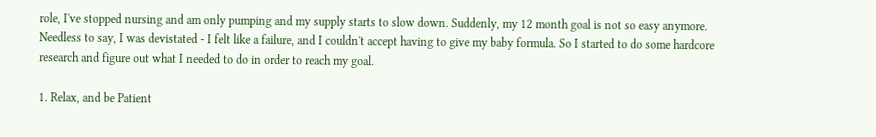role, I've stopped nursing and am only pumping and my supply starts to slow down. Suddenly, my 12 month goal is not so easy anymore. Needless to say, I was devistated - I felt like a failure, and I couldn't accept having to give my baby formula. So I started to do some hardcore research and figure out what I needed to do in order to reach my goal.

1. Relax, and be Patient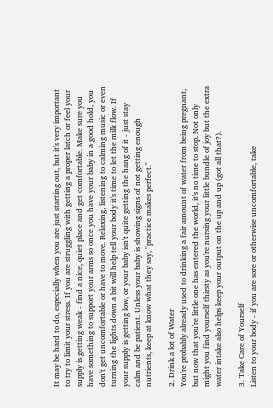It may be hard to do, especially when you are just starting out, but it's very important to try to limit your stress. If you are struggling with getting a proper latch or feel your supply is getting weak - find a nice, quiet place and get comfortable. Make sure you have something to support your arms so once you have your baby in a good hold, you don't get uncomfortable or have to move. Relaxing, listening to calming music or even turning the lights down a bit will help tell your body it's time to let the milk flow. If your supply is getting low, or your baby isn't quite getting the hang of it - just stay calm and be patient. Unless your baby is showing signs of not getting enough nutrients, keep at know what they say, "practice makes perfect."

2. Drink a lot of Water
You're probably already used to drinking a fair amount of water from being pregnant, but now that you're little one has entered the world, it's no time to stop. Not only might you find yourself thirsty as you're nursing your little bundle of joy but the extra water intake also helps keep your output on the up and up (got all that?).

3. Take Care of Yourself
Listen to your body - if you are sore or otherwise uncomfortable, take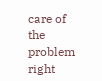care of the problem right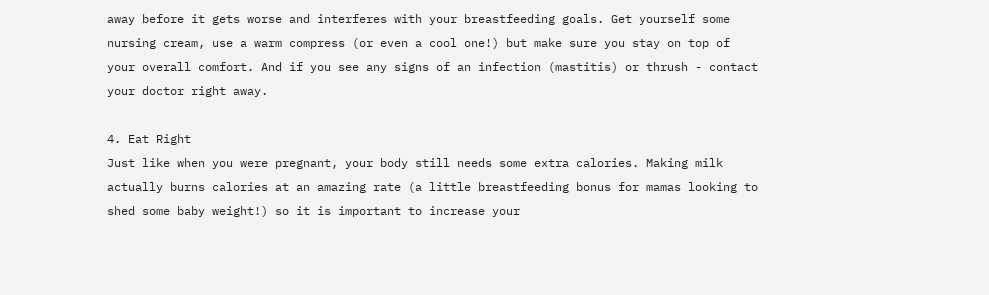away before it gets worse and interferes with your breastfeeding goals. Get yourself some nursing cream, use a warm compress (or even a cool one!) but make sure you stay on top of your overall comfort. And if you see any signs of an infection (mastitis) or thrush - contact your doctor right away.

4. Eat Right
Just like when you were pregnant, your body still needs some extra calories. Making milk actually burns calories at an amazing rate (a little breastfeeding bonus for mamas looking to shed some baby weight!) so it is important to increase your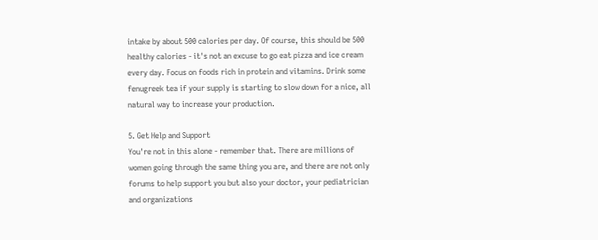intake by about 500 calories per day. Of course, this should be 500 healthy calories - it's not an excuse to go eat pizza and ice cream every day. Focus on foods rich in protein and vitamins. Drink some fenugreek tea if your supply is starting to slow down for a nice, all natural way to increase your production.

5. Get Help and Support
You're not in this alone - remember that. There are millions of women going through the same thing you are, and there are not only forums to help support you but also your doctor, your pediatrician and organizations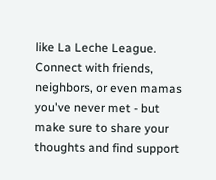like La Leche League. Connect with friends, neighbors, or even mamas you've never met - but make sure to share your thoughts and find support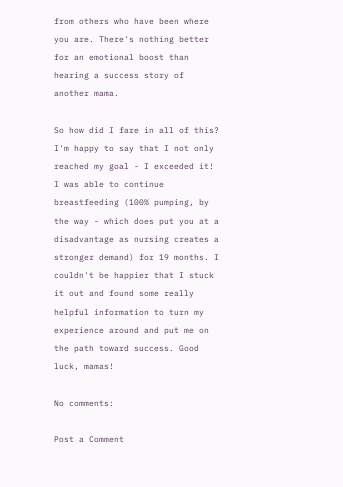from others who have been where you are. There's nothing better for an emotional boost than hearing a success story of another mama.

So how did I fare in all of this? I'm happy to say that I not only reached my goal - I exceeded it! I was able to continue breastfeeding (100% pumping, by the way - which does put you at a disadvantage as nursing creates a stronger demand) for 19 months. I couldn't be happier that I stuck it out and found some really helpful information to turn my experience around and put me on the path toward success. Good luck, mamas!

No comments:

Post a Comment